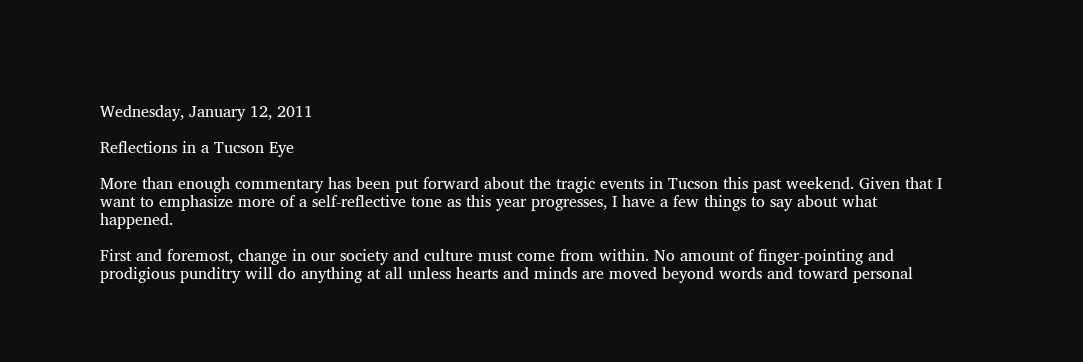Wednesday, January 12, 2011

Reflections in a Tucson Eye

More than enough commentary has been put forward about the tragic events in Tucson this past weekend. Given that I want to emphasize more of a self-reflective tone as this year progresses, I have a few things to say about what happened.

First and foremost, change in our society and culture must come from within. No amount of finger-pointing and prodigious punditry will do anything at all unless hearts and minds are moved beyond words and toward personal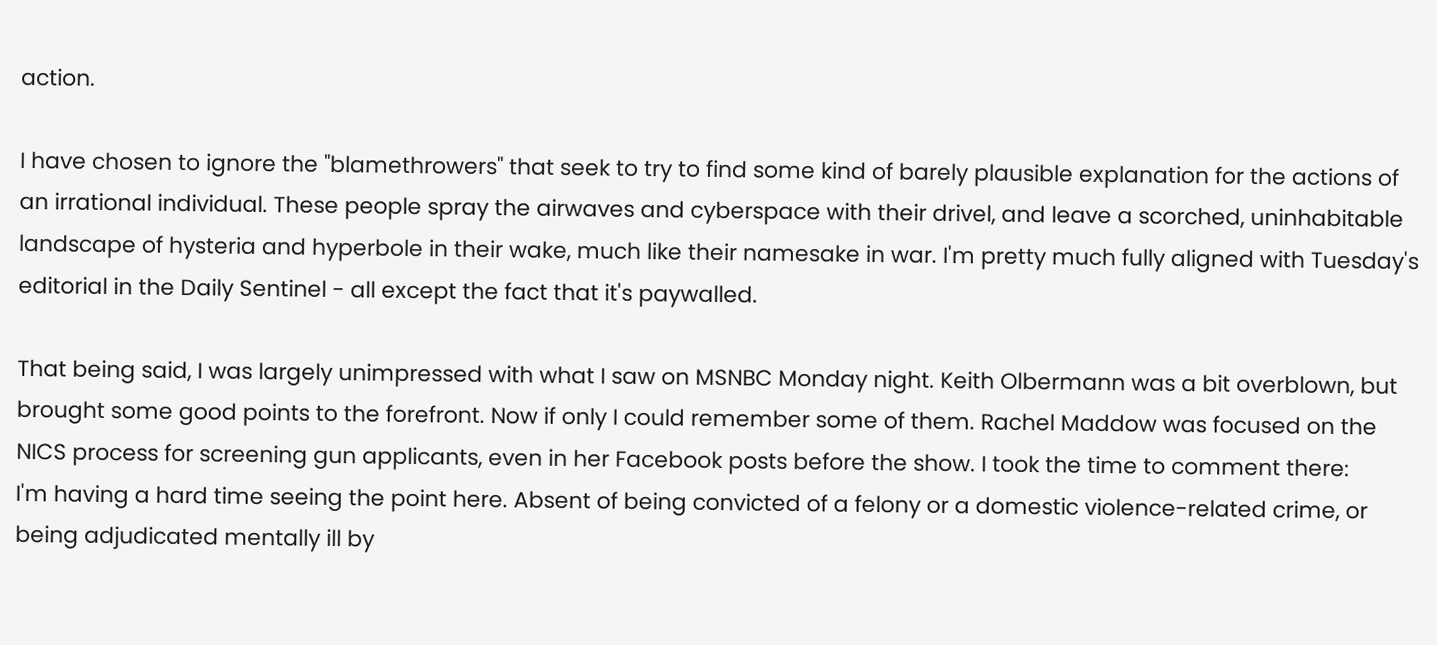action.

I have chosen to ignore the "blamethrowers" that seek to try to find some kind of barely plausible explanation for the actions of an irrational individual. These people spray the airwaves and cyberspace with their drivel, and leave a scorched, uninhabitable landscape of hysteria and hyperbole in their wake, much like their namesake in war. I'm pretty much fully aligned with Tuesday's editorial in the Daily Sentinel - all except the fact that it's paywalled.

That being said, I was largely unimpressed with what I saw on MSNBC Monday night. Keith Olbermann was a bit overblown, but brought some good points to the forefront. Now if only I could remember some of them. Rachel Maddow was focused on the NICS process for screening gun applicants, even in her Facebook posts before the show. I took the time to comment there:
I'm having a hard time seeing the point here. Absent of being convicted of a felony or a domestic violence-related crime, or being adjudicated mentally ill by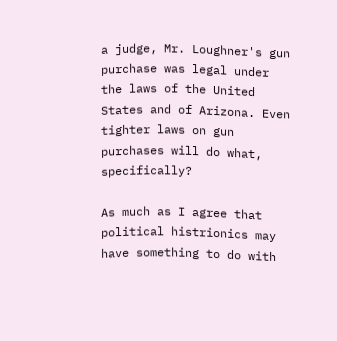a judge, Mr. Loughner's gun purchase was legal under the laws of the United States and of Arizona. Even tighter laws on gun purchases will do what, specifically?

As much as I agree that political histrionics may have something to do with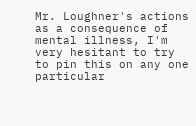Mr. Loughner's actions as a consequence of mental illness, I'm very hesitant to try to pin this on any one particular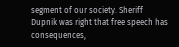segment of our society. Sheriff Dupnik was right that free speech has consequences,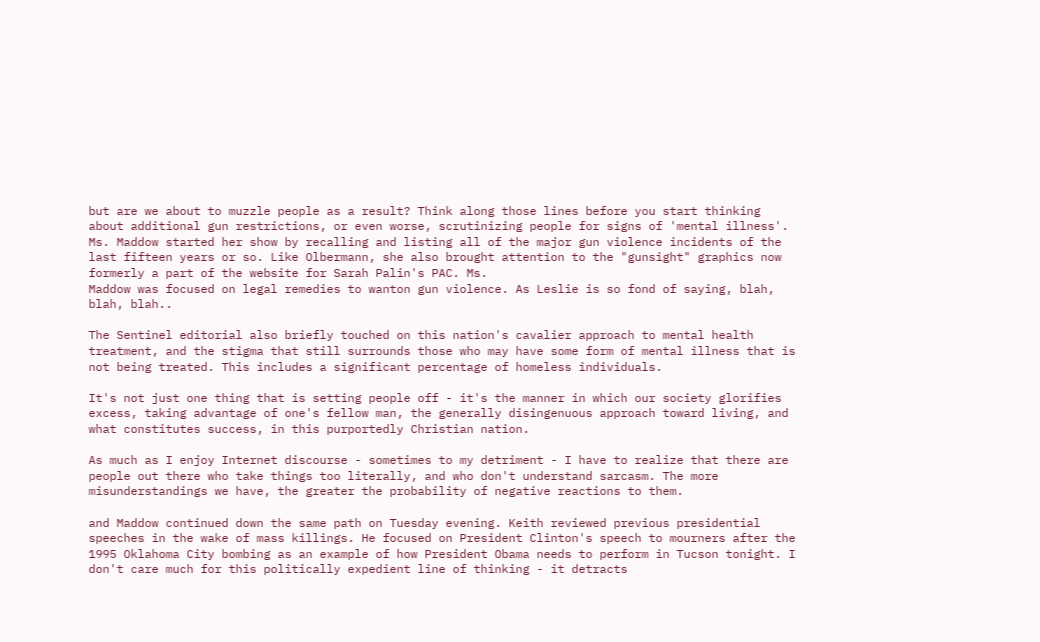but are we about to muzzle people as a result? Think along those lines before you start thinking about additional gun restrictions, or even worse, scrutinizing people for signs of 'mental illness'.
Ms. Maddow started her show by recalling and listing all of the major gun violence incidents of the last fifteen years or so. Like Olbermann, she also brought attention to the "gunsight" graphics now formerly a part of the website for Sarah Palin's PAC. Ms.
Maddow was focused on legal remedies to wanton gun violence. As Leslie is so fond of saying, blah, blah, blah..

The Sentinel editorial also briefly touched on this nation's cavalier approach to mental health treatment, and the stigma that still surrounds those who may have some form of mental illness that is not being treated. This includes a significant percentage of homeless individuals.

It's not just one thing that is setting people off - it's the manner in which our society glorifies excess, taking advantage of one's fellow man, the generally disingenuous approach toward living, and what constitutes success, in this purportedly Christian nation.

As much as I enjoy Internet discourse - sometimes to my detriment - I have to realize that there are people out there who take things too literally, and who don't understand sarcasm. The more misunderstandings we have, the greater the probability of negative reactions to them.

and Maddow continued down the same path on Tuesday evening. Keith reviewed previous presidential speeches in the wake of mass killings. He focused on President Clinton's speech to mourners after the 1995 Oklahoma City bombing as an example of how President Obama needs to perform in Tucson tonight. I don't care much for this politically expedient line of thinking - it detracts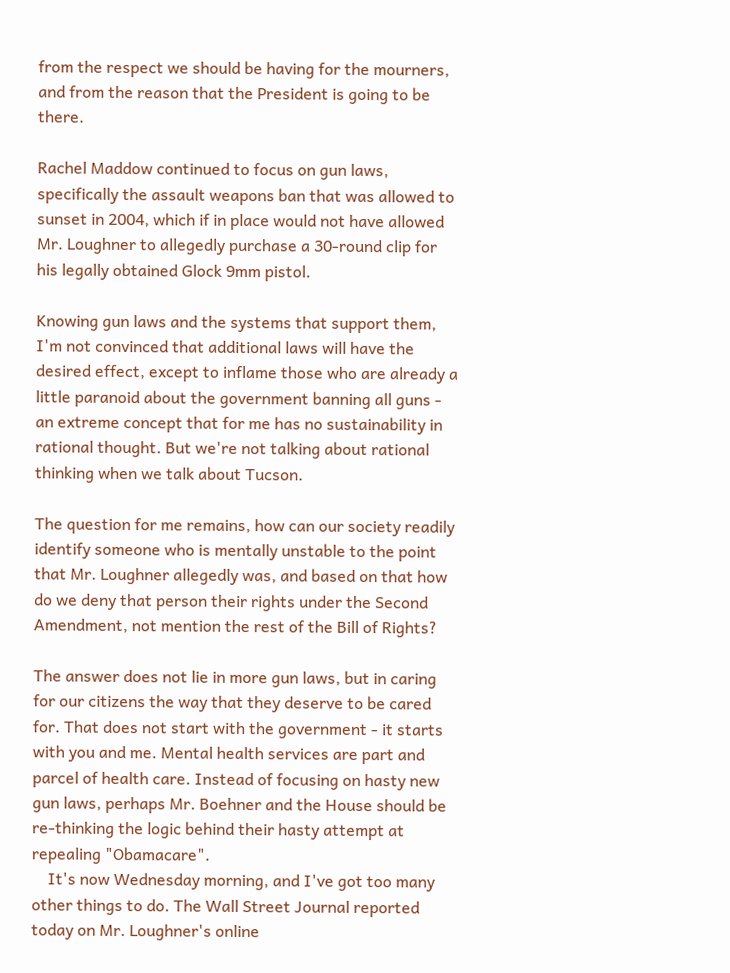from the respect we should be having for the mourners, and from the reason that the President is going to be there.

Rachel Maddow continued to focus on gun laws, specifically the assault weapons ban that was allowed to sunset in 2004, which if in place would not have allowed Mr. Loughner to allegedly purchase a 30-round clip for his legally obtained Glock 9mm pistol.

Knowing gun laws and the systems that support them, I'm not convinced that additional laws will have the desired effect, except to inflame those who are already a little paranoid about the government banning all guns - an extreme concept that for me has no sustainability in rational thought. But we're not talking about rational thinking when we talk about Tucson.

The question for me remains, how can our society readily identify someone who is mentally unstable to the point that Mr. Loughner allegedly was, and based on that how do we deny that person their rights under the Second Amendment, not mention the rest of the Bill of Rights?

The answer does not lie in more gun laws, but in caring for our citizens the way that they deserve to be cared for. That does not start with the government - it starts with you and me. Mental health services are part and parcel of health care. Instead of focusing on hasty new gun laws, perhaps Mr. Boehner and the House should be re-thinking the logic behind their hasty attempt at repealing "Obamacare".
    It's now Wednesday morning, and I've got too many other things to do. The Wall Street Journal reported today on Mr. Loughner's online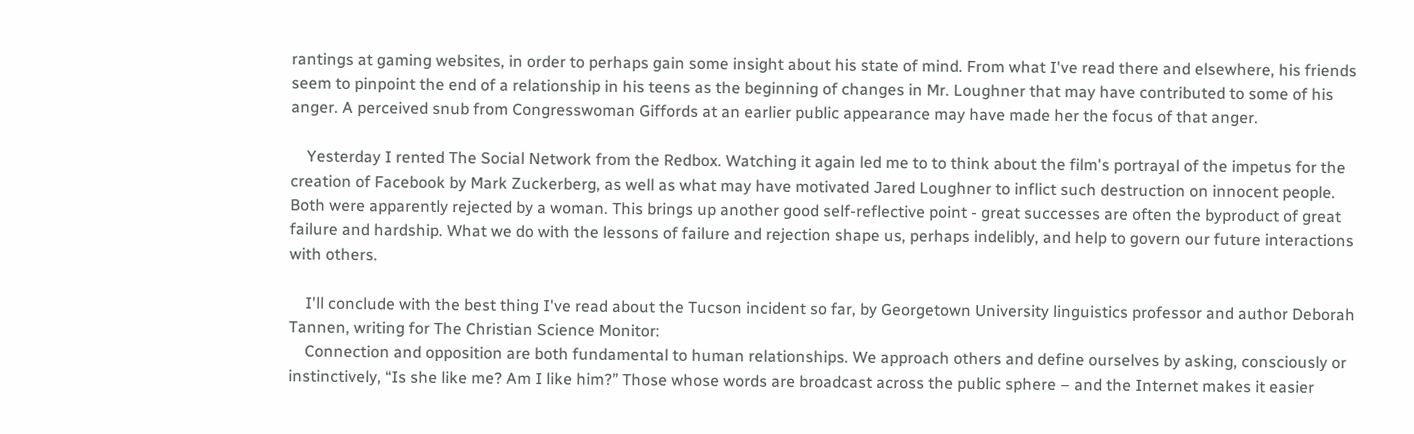rantings at gaming websites, in order to perhaps gain some insight about his state of mind. From what I've read there and elsewhere, his friends seem to pinpoint the end of a relationship in his teens as the beginning of changes in Mr. Loughner that may have contributed to some of his anger. A perceived snub from Congresswoman Giffords at an earlier public appearance may have made her the focus of that anger.

    Yesterday I rented The Social Network from the Redbox. Watching it again led me to to think about the film's portrayal of the impetus for the creation of Facebook by Mark Zuckerberg, as well as what may have motivated Jared Loughner to inflict such destruction on innocent people. Both were apparently rejected by a woman. This brings up another good self-reflective point - great successes are often the byproduct of great failure and hardship. What we do with the lessons of failure and rejection shape us, perhaps indelibly, and help to govern our future interactions with others.

    I'll conclude with the best thing I've read about the Tucson incident so far, by Georgetown University linguistics professor and author Deborah Tannen, writing for The Christian Science Monitor:
    Connection and opposition are both fundamental to human relationships. We approach others and define ourselves by asking, consciously or instinctively, “Is she like me? Am I like him?” Those whose words are broadcast across the public sphere – and the Internet makes it easier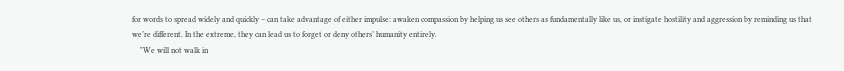for words to spread widely and quickly – can take advantage of either impulse: awaken compassion by helping us see others as fundamentally like us, or instigate hostility and aggression by reminding us that we’re different. In the extreme, they can lead us to forget or deny others’ humanity entirely.
    "We will not walk in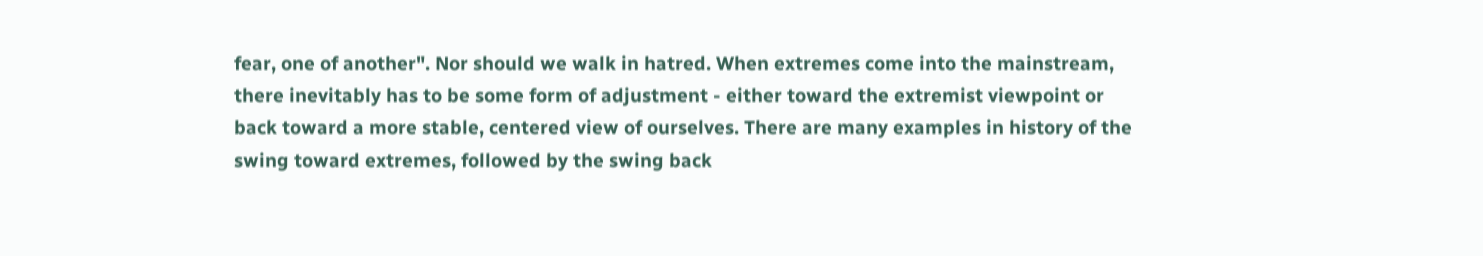fear, one of another". Nor should we walk in hatred. When extremes come into the mainstream, there inevitably has to be some form of adjustment - either toward the extremist viewpoint or back toward a more stable, centered view of ourselves. There are many examples in history of the swing toward extremes, followed by the swing back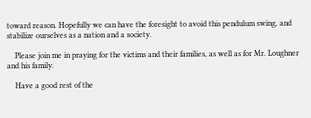toward reason. Hopefully we can have the foresight to avoid this pendulum swing, and stabilize ourselves as a nation and a society.

    Please join me in praying for the victims and their families, as well as for Mr. Loughner and his family.

    Have a good rest of the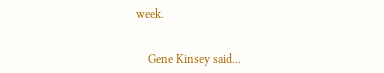week.


    Gene Kinsey said...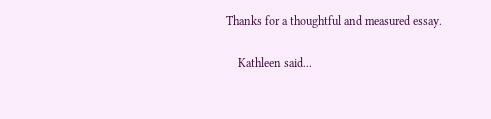Thanks for a thoughtful and measured essay.

    Kathleen said...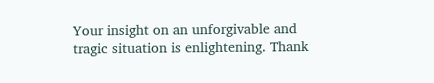Your insight on an unforgivable and tragic situation is enlightening. Thank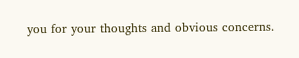you for your thoughts and obvious concerns.